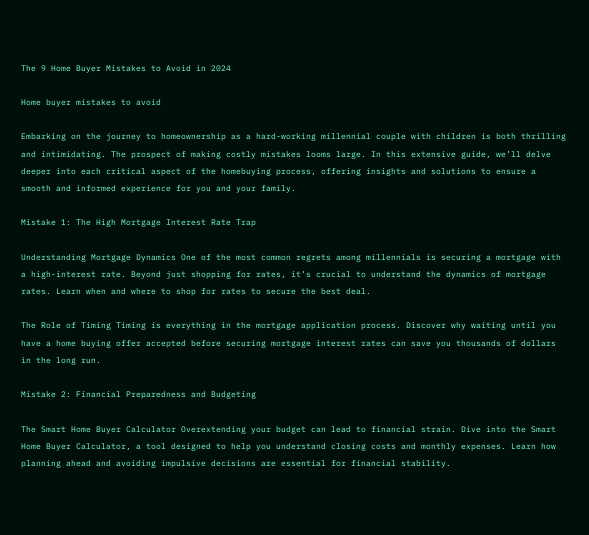The 9 Home Buyer Mistakes to Avoid in 2024

Home buyer mistakes to avoid

Embarking on the journey to homeownership as a hard-working millennial couple with children is both thrilling and intimidating. The prospect of making costly mistakes looms large. In this extensive guide, we’ll delve deeper into each critical aspect of the homebuying process, offering insights and solutions to ensure a smooth and informed experience for you and your family.

Mistake 1: The High Mortgage Interest Rate Trap

Understanding Mortgage Dynamics One of the most common regrets among millennials is securing a mortgage with a high-interest rate. Beyond just shopping for rates, it’s crucial to understand the dynamics of mortgage rates. Learn when and where to shop for rates to secure the best deal.

The Role of Timing Timing is everything in the mortgage application process. Discover why waiting until you have a home buying offer accepted before securing mortgage interest rates can save you thousands of dollars in the long run.

Mistake 2: Financial Preparedness and Budgeting

The Smart Home Buyer Calculator Overextending your budget can lead to financial strain. Dive into the Smart Home Buyer Calculator, a tool designed to help you understand closing costs and monthly expenses. Learn how planning ahead and avoiding impulsive decisions are essential for financial stability.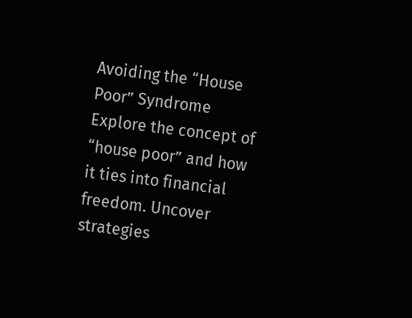Avoiding the “House Poor” Syndrome Explore the concept of “house poor” and how it ties into financial freedom. Uncover strategies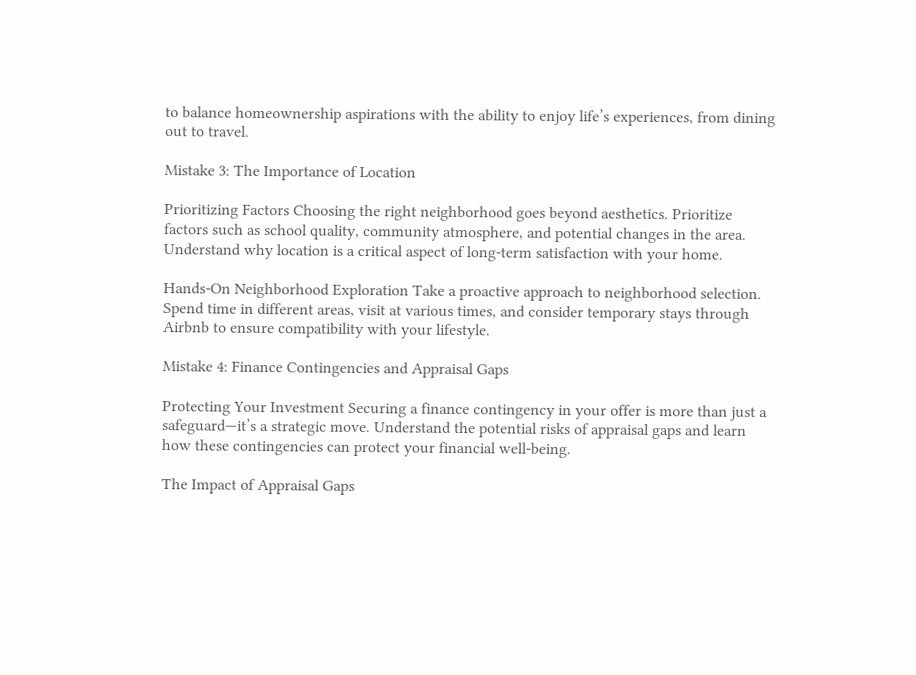to balance homeownership aspirations with the ability to enjoy life’s experiences, from dining out to travel.

Mistake 3: The Importance of Location

Prioritizing Factors Choosing the right neighborhood goes beyond aesthetics. Prioritize factors such as school quality, community atmosphere, and potential changes in the area. Understand why location is a critical aspect of long-term satisfaction with your home.

Hands-On Neighborhood Exploration Take a proactive approach to neighborhood selection. Spend time in different areas, visit at various times, and consider temporary stays through Airbnb to ensure compatibility with your lifestyle.

Mistake 4: Finance Contingencies and Appraisal Gaps

Protecting Your Investment Securing a finance contingency in your offer is more than just a safeguard—it’s a strategic move. Understand the potential risks of appraisal gaps and learn how these contingencies can protect your financial well-being.

The Impact of Appraisal Gaps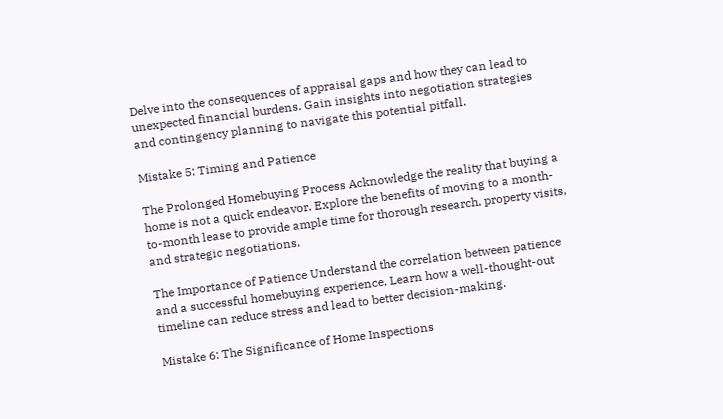Delve into the consequences of appraisal gaps and how they can lead to unexpected financial burdens. Gain insights into negotiation strategies and contingency planning to navigate this potential pitfall.

Mistake 5: Timing and Patience

The Prolonged Homebuying Process Acknowledge the reality that buying a home is not a quick endeavor. Explore the benefits of moving to a month-to-month lease to provide ample time for thorough research, property visits, and strategic negotiations.

The Importance of Patience Understand the correlation between patience and a successful homebuying experience. Learn how a well-thought-out timeline can reduce stress and lead to better decision-making.

Mistake 6: The Significance of Home Inspections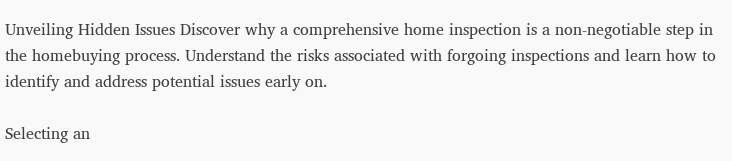Unveiling Hidden Issues Discover why a comprehensive home inspection is a non-negotiable step in the homebuying process. Understand the risks associated with forgoing inspections and learn how to identify and address potential issues early on.

Selecting an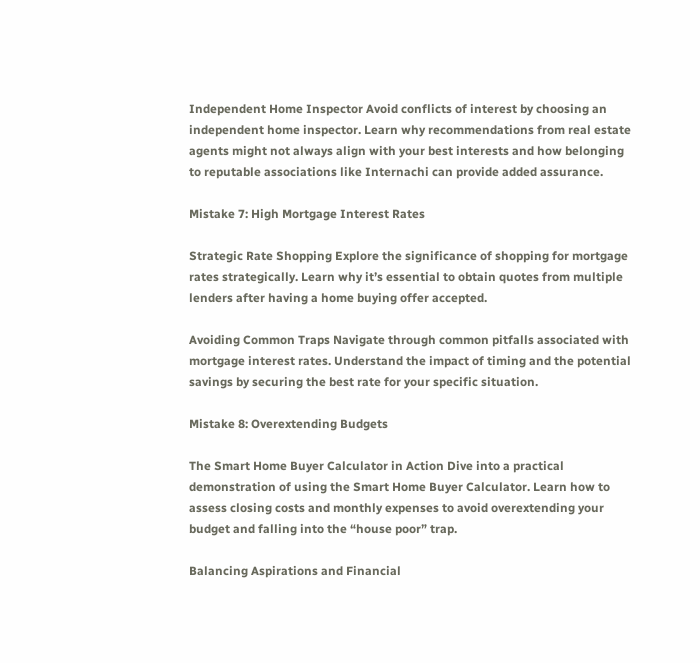Independent Home Inspector Avoid conflicts of interest by choosing an independent home inspector. Learn why recommendations from real estate agents might not always align with your best interests and how belonging to reputable associations like Internachi can provide added assurance.

Mistake 7: High Mortgage Interest Rates

Strategic Rate Shopping Explore the significance of shopping for mortgage rates strategically. Learn why it’s essential to obtain quotes from multiple lenders after having a home buying offer accepted.

Avoiding Common Traps Navigate through common pitfalls associated with mortgage interest rates. Understand the impact of timing and the potential savings by securing the best rate for your specific situation.

Mistake 8: Overextending Budgets

The Smart Home Buyer Calculator in Action Dive into a practical demonstration of using the Smart Home Buyer Calculator. Learn how to assess closing costs and monthly expenses to avoid overextending your budget and falling into the “house poor” trap.

Balancing Aspirations and Financial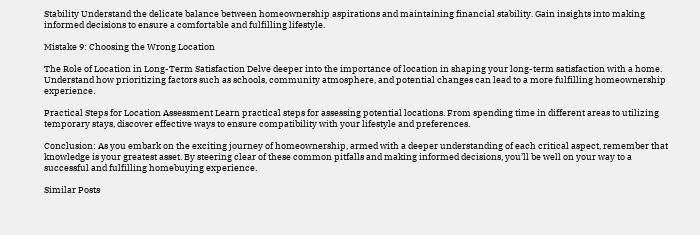Stability Understand the delicate balance between homeownership aspirations and maintaining financial stability. Gain insights into making informed decisions to ensure a comfortable and fulfilling lifestyle.

Mistake 9: Choosing the Wrong Location

The Role of Location in Long-Term Satisfaction Delve deeper into the importance of location in shaping your long-term satisfaction with a home. Understand how prioritizing factors such as schools, community atmosphere, and potential changes can lead to a more fulfilling homeownership experience.

Practical Steps for Location Assessment Learn practical steps for assessing potential locations. From spending time in different areas to utilizing temporary stays, discover effective ways to ensure compatibility with your lifestyle and preferences.

Conclusion: As you embark on the exciting journey of homeownership, armed with a deeper understanding of each critical aspect, remember that knowledge is your greatest asset. By steering clear of these common pitfalls and making informed decisions, you’ll be well on your way to a successful and fulfilling homebuying experience.

Similar Posts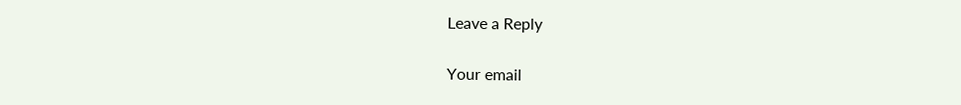Leave a Reply

Your email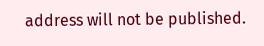address will not be published.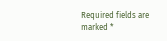Required fields are marked *